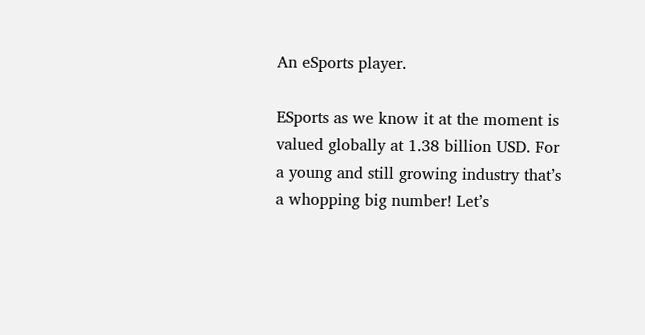An eSports player.

ESports as we know it at the moment is valued globally at 1.38 billion USD. For a young and still growing industry that’s a whopping big number! Let’s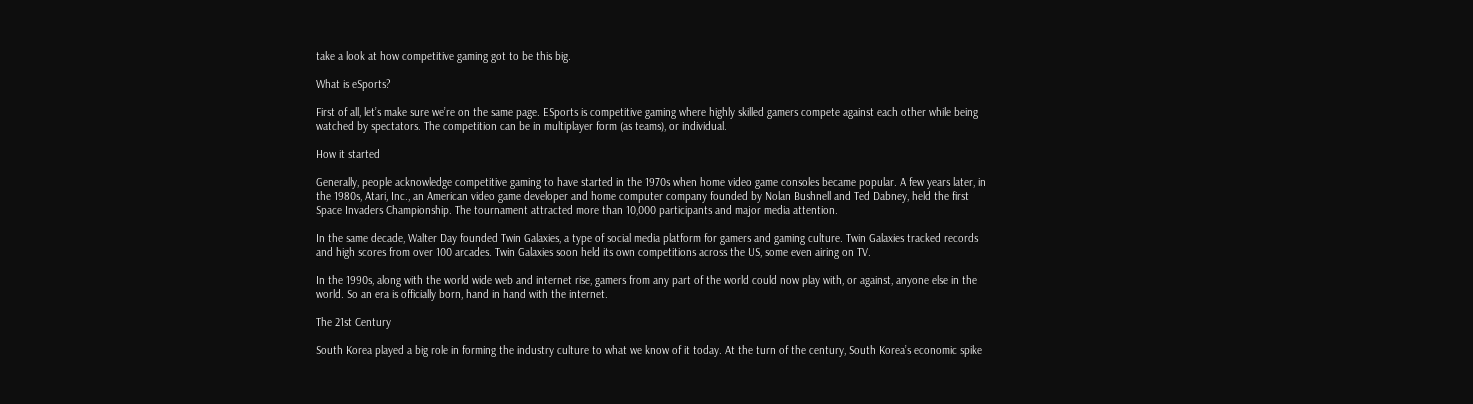take a look at how competitive gaming got to be this big.

What is eSports?

First of all, let’s make sure we’re on the same page. ESports is competitive gaming where highly skilled gamers compete against each other while being watched by spectators. The competition can be in multiplayer form (as teams), or individual.

How it started

Generally, people acknowledge competitive gaming to have started in the 1970s when home video game consoles became popular. A few years later, in the 1980s, Atari, Inc., an American video game developer and home computer company founded by Nolan Bushnell and Ted Dabney, held the first Space Invaders Championship. The tournament attracted more than 10,000 participants and major media attention.

In the same decade, Walter Day founded Twin Galaxies, a type of social media platform for gamers and gaming culture. Twin Galaxies tracked records and high scores from over 100 arcades. Twin Galaxies soon held its own competitions across the US, some even airing on TV.

In the 1990s, along with the world wide web and internet rise, gamers from any part of the world could now play with, or against, anyone else in the world. So an era is officially born, hand in hand with the internet.

The 21st Century

South Korea played a big role in forming the industry culture to what we know of it today. At the turn of the century, South Korea’s economic spike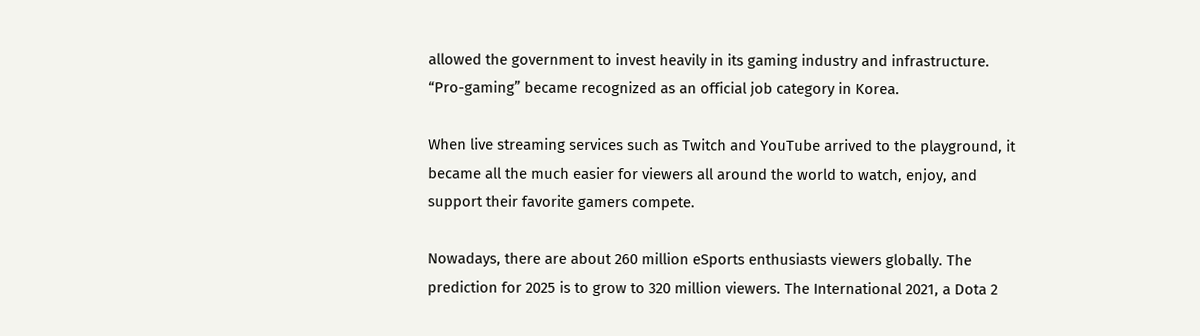allowed the government to invest heavily in its gaming industry and infrastructure. “Pro-gaming” became recognized as an official job category in Korea.

When live streaming services such as Twitch and YouTube arrived to the playground, it became all the much easier for viewers all around the world to watch, enjoy, and support their favorite gamers compete.

Nowadays, there are about 260 million eSports enthusiasts viewers globally. The prediction for 2025 is to grow to 320 million viewers. The International 2021, a Dota 2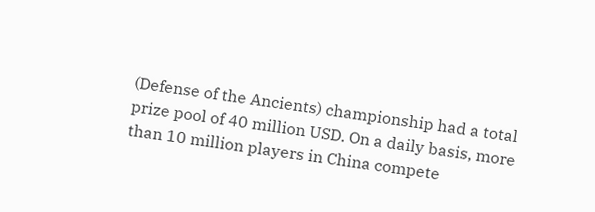(Defense of the Ancients) championship had a total prize pool of 40 million USD. On a daily basis, more than 10 million players in China compete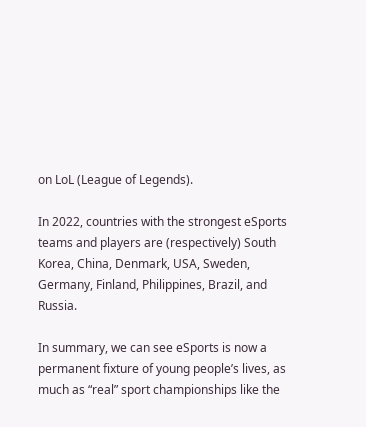on LoL (League of Legends).

In 2022, countries with the strongest eSports teams and players are (respectively) South Korea, China, Denmark, USA, Sweden, Germany, Finland, Philippines, Brazil, and Russia.

In summary, we can see eSports is now a permanent fixture of young people’s lives, as much as “real” sport championships like the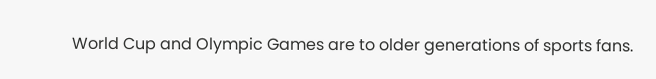World Cup and Olympic Games are to older generations of sports fans.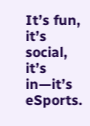It’s fun, it’s social, it’s in—it’s eSports.